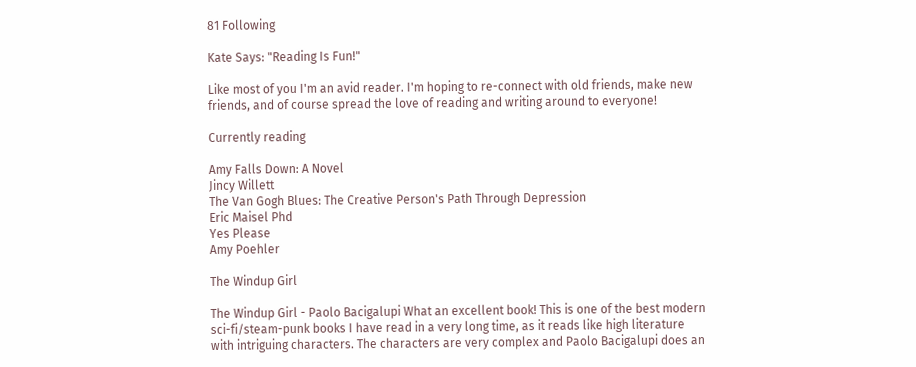81 Following

Kate Says: "Reading Is Fun!"

Like most of you I'm an avid reader. I'm hoping to re-connect with old friends, make new friends, and of course spread the love of reading and writing around to everyone!

Currently reading

Amy Falls Down: A Novel
Jincy Willett
The Van Gogh Blues: The Creative Person's Path Through Depression
Eric Maisel Phd
Yes Please
Amy Poehler

The Windup Girl

The Windup Girl - Paolo Bacigalupi What an excellent book! This is one of the best modern sci-fi/steam-punk books I have read in a very long time, as it reads like high literature with intriguing characters. The characters are very complex and Paolo Bacigalupi does an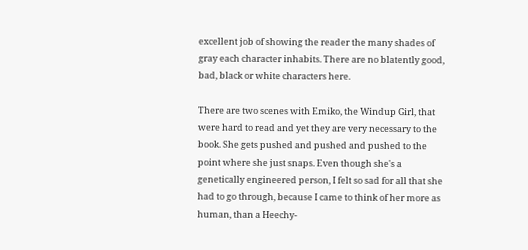excellent job of showing the reader the many shades of gray each character inhabits. There are no blatently good, bad, black or white characters here.

There are two scenes with Emiko, the Windup Girl, that were hard to read and yet they are very necessary to the book. She gets pushed and pushed and pushed to the point where she just snaps. Even though she's a genetically engineered person, I felt so sad for all that she had to go through, because I came to think of her more as human, than a Heechy-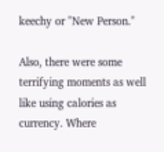keechy or "New Person."

Also, there were some terrifying moments as well like using calories as currency. Where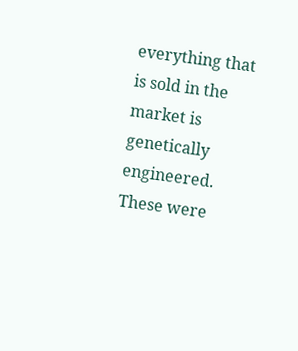everything that is sold in the market is genetically engineered. These were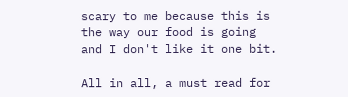scary to me because this is the way our food is going and I don't like it one bit.

All in all, a must read for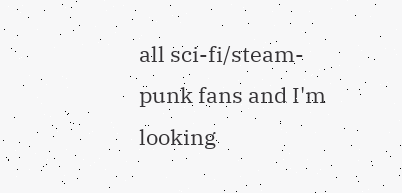all sci-fi/steam-punk fans and I'm looking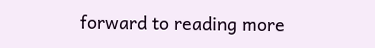forward to reading more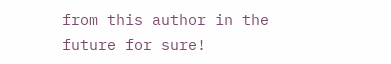from this author in the future for sure!